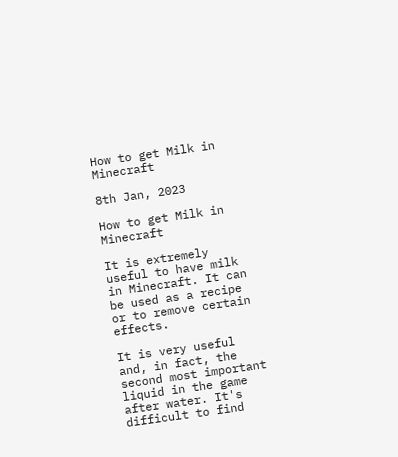How to get Milk in Minecraft

8th Jan, 2023

How to get Milk in Minecraft

It is extremely useful to have milk in Minecraft. It can be used as a recipe or to remove certain effects.

It is very useful and, in fact, the second most important liquid in the game after water. It's difficult to find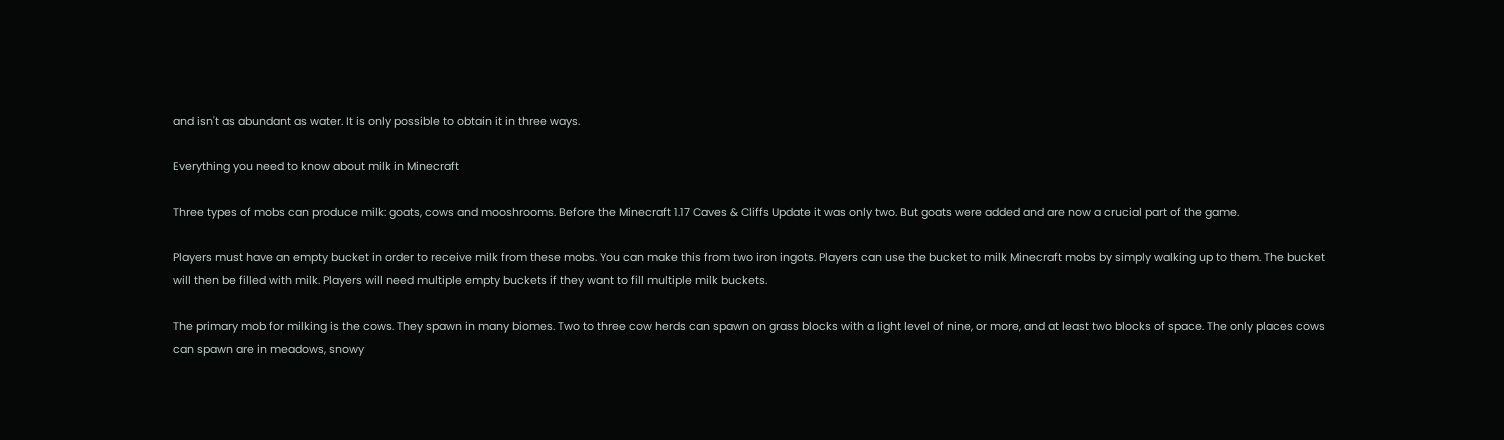and isn't as abundant as water. It is only possible to obtain it in three ways.

Everything you need to know about milk in Minecraft

Three types of mobs can produce milk: goats, cows and mooshrooms. Before the Minecraft 1.17 Caves & Cliffs Update it was only two. But goats were added and are now a crucial part of the game.

Players must have an empty bucket in order to receive milk from these mobs. You can make this from two iron ingots. Players can use the bucket to milk Minecraft mobs by simply walking up to them. The bucket will then be filled with milk. Players will need multiple empty buckets if they want to fill multiple milk buckets.

The primary mob for milking is the cows. They spawn in many biomes. Two to three cow herds can spawn on grass blocks with a light level of nine, or more, and at least two blocks of space. The only places cows can spawn are in meadows, snowy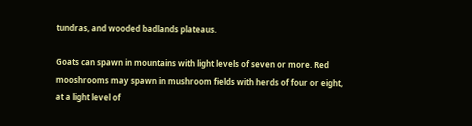tundras, and wooded badlands plateaus.

Goats can spawn in mountains with light levels of seven or more. Red mooshrooms may spawn in mushroom fields with herds of four or eight, at a light level of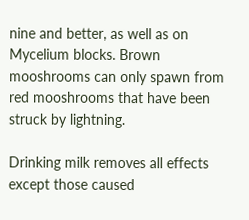nine and better, as well as on Mycelium blocks. Brown mooshrooms can only spawn from red mooshrooms that have been struck by lightning.

Drinking milk removes all effects except those caused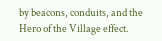by beacons, conduits, and the Hero of the Village effect.